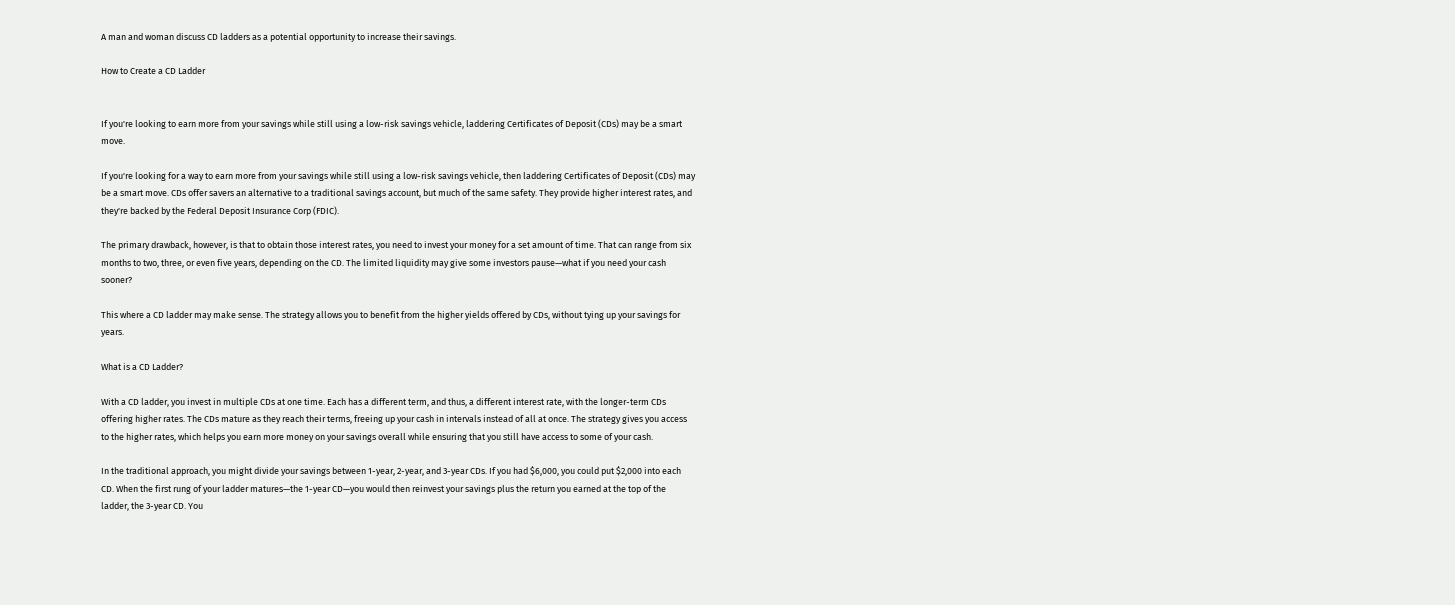A man and woman discuss CD ladders as a potential opportunity to increase their savings.

How to Create a CD Ladder


If you're looking to earn more from your savings while still using a low-risk savings vehicle, laddering Certificates of Deposit (CDs) may be a smart move.

If you're looking for a way to earn more from your savings while still using a low-risk savings vehicle, then laddering Certificates of Deposit (CDs) may be a smart move. CDs offer savers an alternative to a traditional savings account, but much of the same safety. They provide higher interest rates, and they're backed by the Federal Deposit Insurance Corp (FDIC).

The primary drawback, however, is that to obtain those interest rates, you need to invest your money for a set amount of time. That can range from six months to two, three, or even five years, depending on the CD. The limited liquidity may give some investors pause—what if you need your cash sooner?

This where a CD ladder may make sense. The strategy allows you to benefit from the higher yields offered by CDs, without tying up your savings for years.

What is a CD Ladder?

With a CD ladder, you invest in multiple CDs at one time. Each has a different term, and thus, a different interest rate, with the longer-term CDs offering higher rates. The CDs mature as they reach their terms, freeing up your cash in intervals instead of all at once. The strategy gives you access to the higher rates, which helps you earn more money on your savings overall while ensuring that you still have access to some of your cash.

In the traditional approach, you might divide your savings between 1-year, 2-year, and 3-year CDs. If you had $6,000, you could put $2,000 into each CD. When the first rung of your ladder matures—the 1-year CD—you would then reinvest your savings plus the return you earned at the top of the ladder, the 3-year CD. You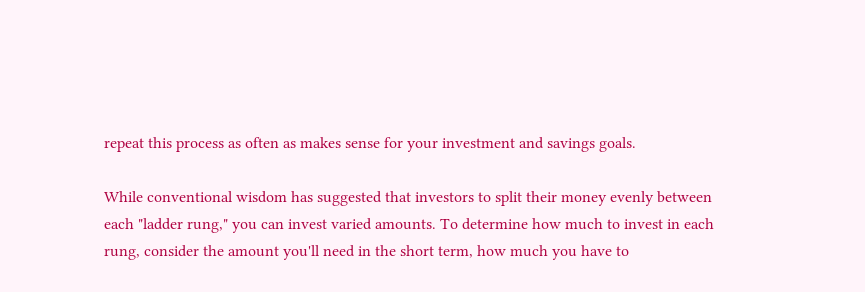repeat this process as often as makes sense for your investment and savings goals.

While conventional wisdom has suggested that investors to split their money evenly between each "ladder rung," you can invest varied amounts. To determine how much to invest in each rung, consider the amount you'll need in the short term, how much you have to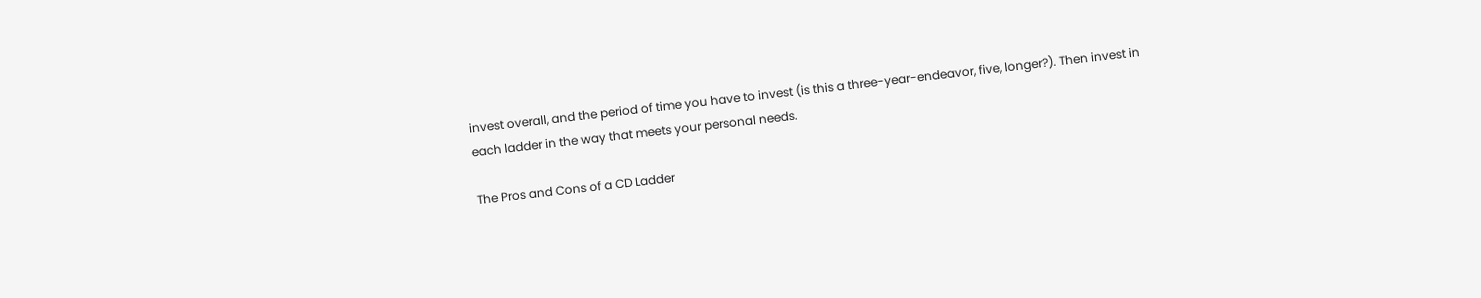invest overall, and the period of time you have to invest (is this a three-year-endeavor, five, longer?). Then invest in each ladder in the way that meets your personal needs.

The Pros and Cons of a CD Ladder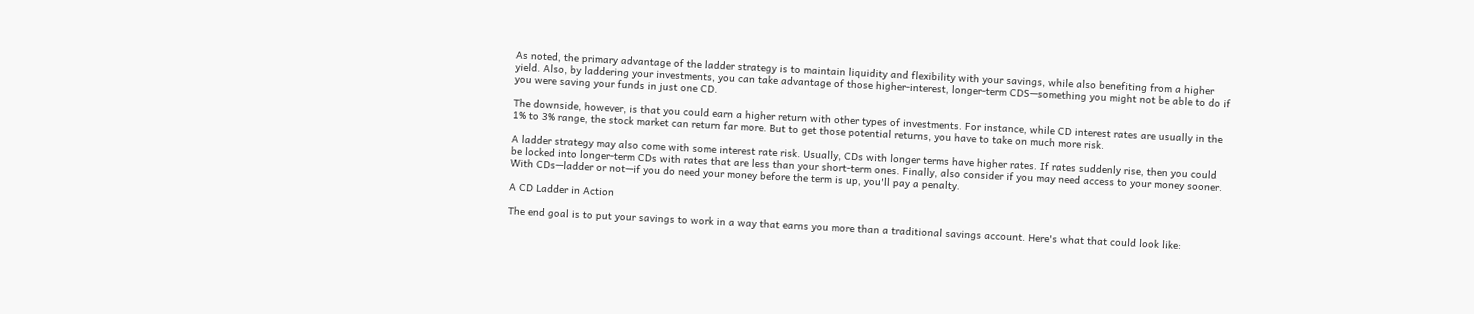As noted, the primary advantage of the ladder strategy is to maintain liquidity and flexibility with your savings, while also benefiting from a higher yield. Also, by laddering your investments, you can take advantage of those higher-interest, longer-term CDS—something you might not be able to do if you were saving your funds in just one CD.

The downside, however, is that you could earn a higher return with other types of investments. For instance, while CD interest rates are usually in the 1% to 3% range, the stock market can return far more. But to get those potential returns, you have to take on much more risk.

A ladder strategy may also come with some interest rate risk. Usually, CDs with longer terms have higher rates. If rates suddenly rise, then you could be locked into longer-term CDs with rates that are less than your short-term ones. Finally, also consider if you may need access to your money sooner. With CDs—ladder or not—if you do need your money before the term is up, you'll pay a penalty.

A CD Ladder in Action

The end goal is to put your savings to work in a way that earns you more than a traditional savings account. Here's what that could look like: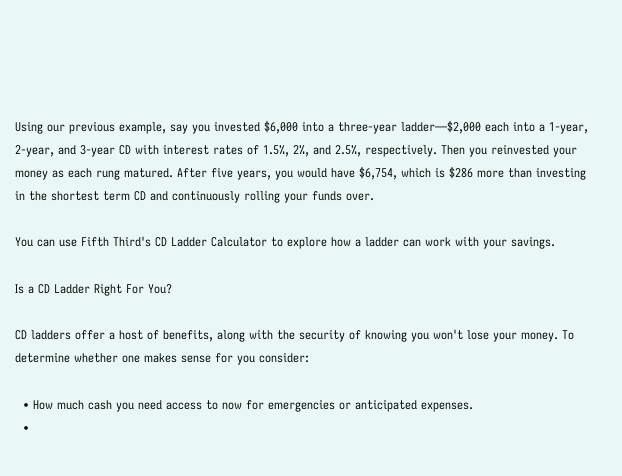Using our previous example, say you invested $6,000 into a three-year ladder—$2,000 each into a 1-year, 2-year, and 3-year CD with interest rates of 1.5%, 2%, and 2.5%, respectively. Then you reinvested your money as each rung matured. After five years, you would have $6,754, which is $286 more than investing in the shortest term CD and continuously rolling your funds over.

You can use Fifth Third's CD Ladder Calculator to explore how a ladder can work with your savings.

Is a CD Ladder Right For You?

CD ladders offer a host of benefits, along with the security of knowing you won't lose your money. To determine whether one makes sense for you consider:

  • How much cash you need access to now for emergencies or anticipated expenses.
  •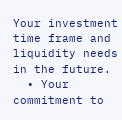Your investment time frame and liquidity needs in the future.
  • Your commitment to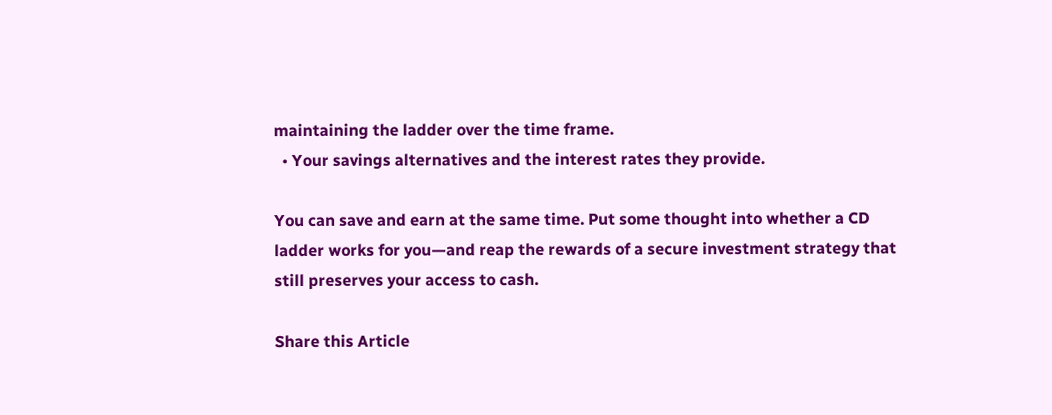maintaining the ladder over the time frame.
  • Your savings alternatives and the interest rates they provide.

You can save and earn at the same time. Put some thought into whether a CD ladder works for you—and reap the rewards of a secure investment strategy that still preserves your access to cash.

Share this Article